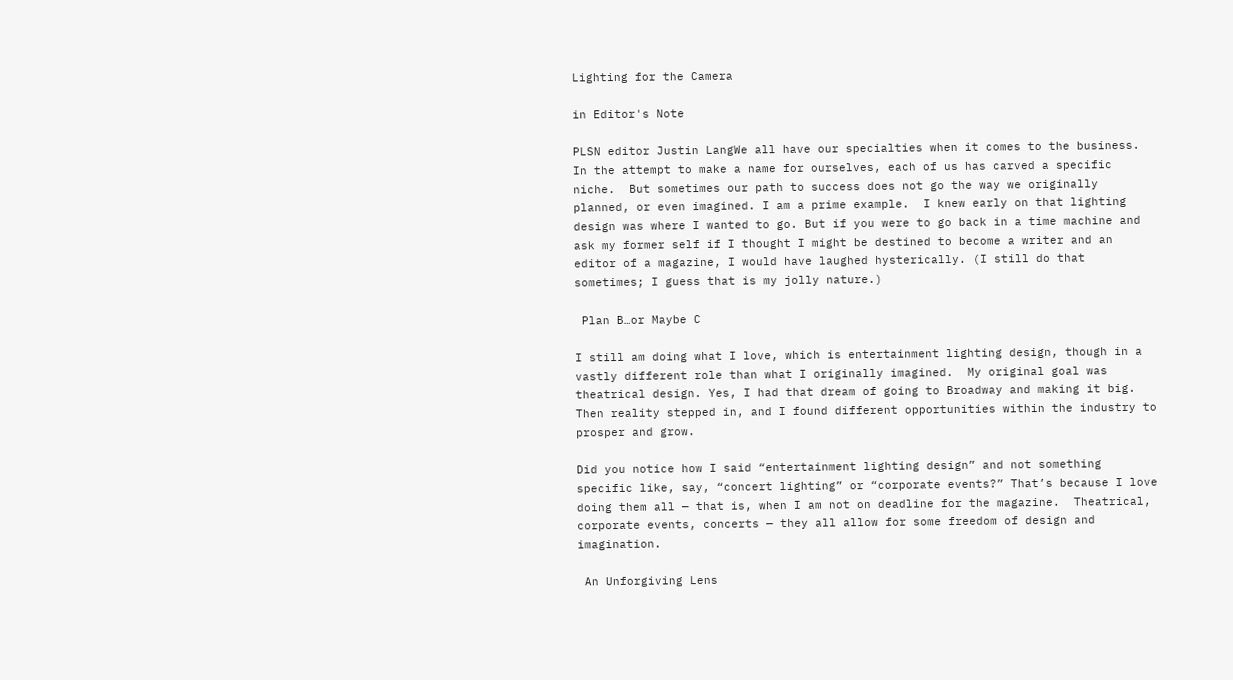Lighting for the Camera

in Editor's Note

PLSN editor Justin LangWe all have our specialties when it comes to the business.  In the attempt to make a name for ourselves, each of us has carved a specific niche.  But sometimes our path to success does not go the way we originally planned, or even imagined. I am a prime example.  I knew early on that lighting design was where I wanted to go. But if you were to go back in a time machine and ask my former self if I thought I might be destined to become a writer and an editor of a magazine, I would have laughed hysterically. (I still do that sometimes; I guess that is my jolly nature.)

 Plan B…or Maybe C

I still am doing what I love, which is entertainment lighting design, though in a vastly different role than what I originally imagined.  My original goal was theatrical design. Yes, I had that dream of going to Broadway and making it big. Then reality stepped in, and I found different opportunities within the industry to prosper and grow.

Did you notice how I said “entertainment lighting design” and not something specific like, say, “concert lighting” or “corporate events?” That’s because I love doing them all — that is, when I am not on deadline for the magazine.  Theatrical, corporate events, concerts — they all allow for some freedom of design and imagination.

 An Unforgiving Lens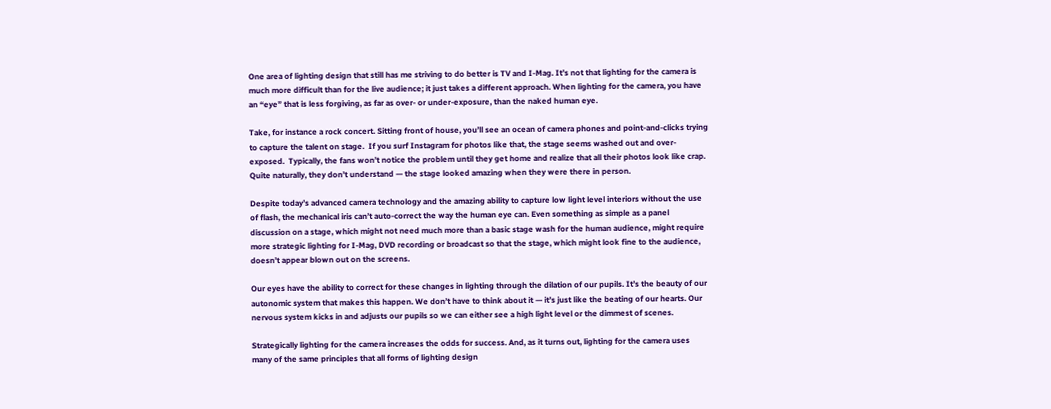One area of lighting design that still has me striving to do better is TV and I-Mag. It’s not that lighting for the camera is much more difficult than for the live audience; it just takes a different approach. When lighting for the camera, you have an “eye” that is less forgiving, as far as over- or under-exposure, than the naked human eye.

Take, for instance a rock concert. Sitting front of house, you’ll see an ocean of camera phones and point-and-clicks trying to capture the talent on stage.  If you surf Instagram for photos like that, the stage seems washed out and over-exposed.  Typically, the fans won’t notice the problem until they get home and realize that all their photos look like crap. Quite naturally, they don’t understand — the stage looked amazing when they were there in person.

Despite today’s advanced camera technology and the amazing ability to capture low light level interiors without the use of flash, the mechanical iris can’t auto-correct the way the human eye can. Even something as simple as a panel discussion on a stage, which might not need much more than a basic stage wash for the human audience, might require more strategic lighting for I-Mag, DVD recording or broadcast so that the stage, which might look fine to the audience, doesn’t appear blown out on the screens.

Our eyes have the ability to correct for these changes in lighting through the dilation of our pupils. It’s the beauty of our autonomic system that makes this happen. We don’t have to think about it — it’s just like the beating of our hearts. Our nervous system kicks in and adjusts our pupils so we can either see a high light level or the dimmest of scenes.

Strategically lighting for the camera increases the odds for success. And, as it turns out, lighting for the camera uses many of the same principles that all forms of lighting design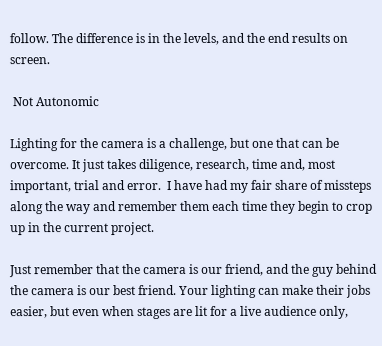follow. The difference is in the levels, and the end results on screen.

 Not Autonomic

Lighting for the camera is a challenge, but one that can be overcome. It just takes diligence, research, time and, most important, trial and error.  I have had my fair share of missteps along the way and remember them each time they begin to crop up in the current project.

Just remember that the camera is our friend, and the guy behind the camera is our best friend. Your lighting can make their jobs easier, but even when stages are lit for a live audience only,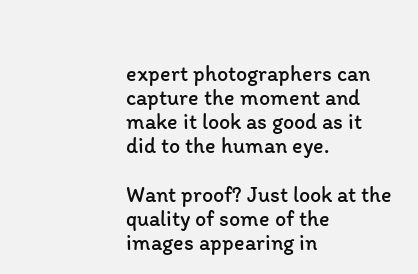expert photographers can capture the moment and make it look as good as it did to the human eye.

Want proof? Just look at the quality of some of the images appearing in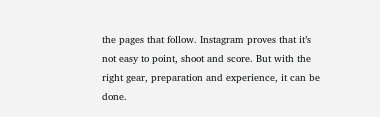the pages that follow. Instagram proves that it’s not easy to point, shoot and score. But with the right gear, preparation and experience, it can be done.